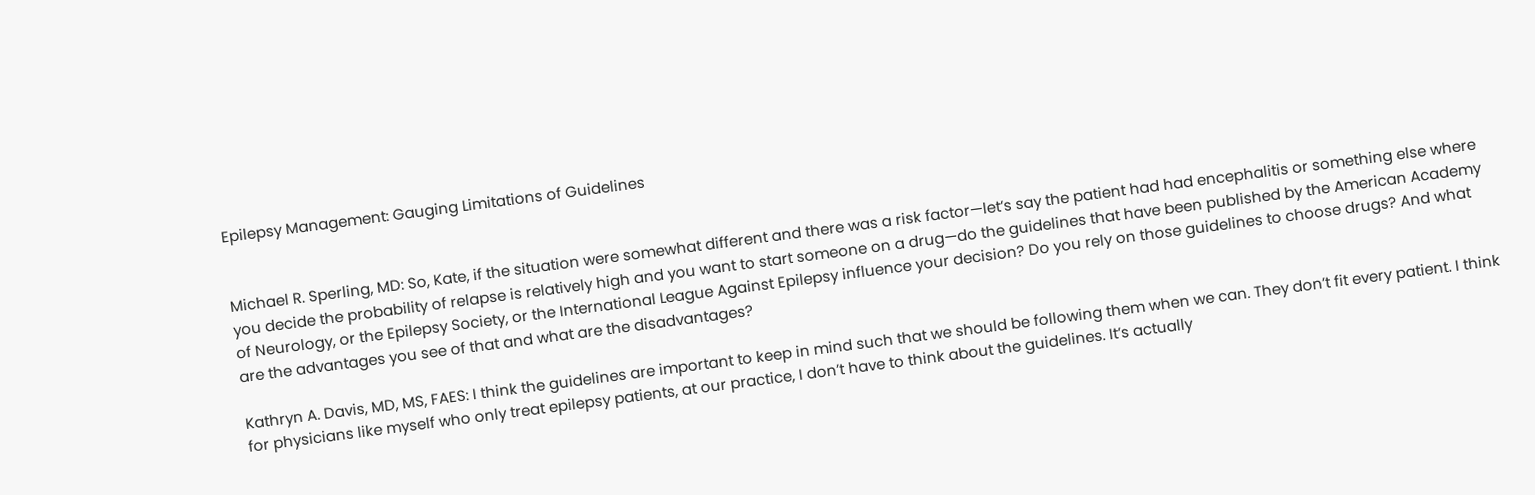Epilepsy Management: Gauging Limitations of Guidelines


Michael R. Sperling, MD: So, Kate, if the situation were somewhat different and there was a risk factor—let’s say the patient had had encephalitis or something else where you decide the probability of relapse is relatively high and you want to start someone on a drug—do the guidelines that have been published by the American Academy of Neurology, or the Epilepsy Society, or the International League Against Epilepsy influence your decision? Do you rely on those guidelines to choose drugs? And what are the advantages you see of that and what are the disadvantages?

Kathryn A. Davis, MD, MS, FAES: I think the guidelines are important to keep in mind such that we should be following them when we can. They don’t fit every patient. I think for physicians like myself who only treat epilepsy patients, at our practice, I don’t have to think about the guidelines. It’s actually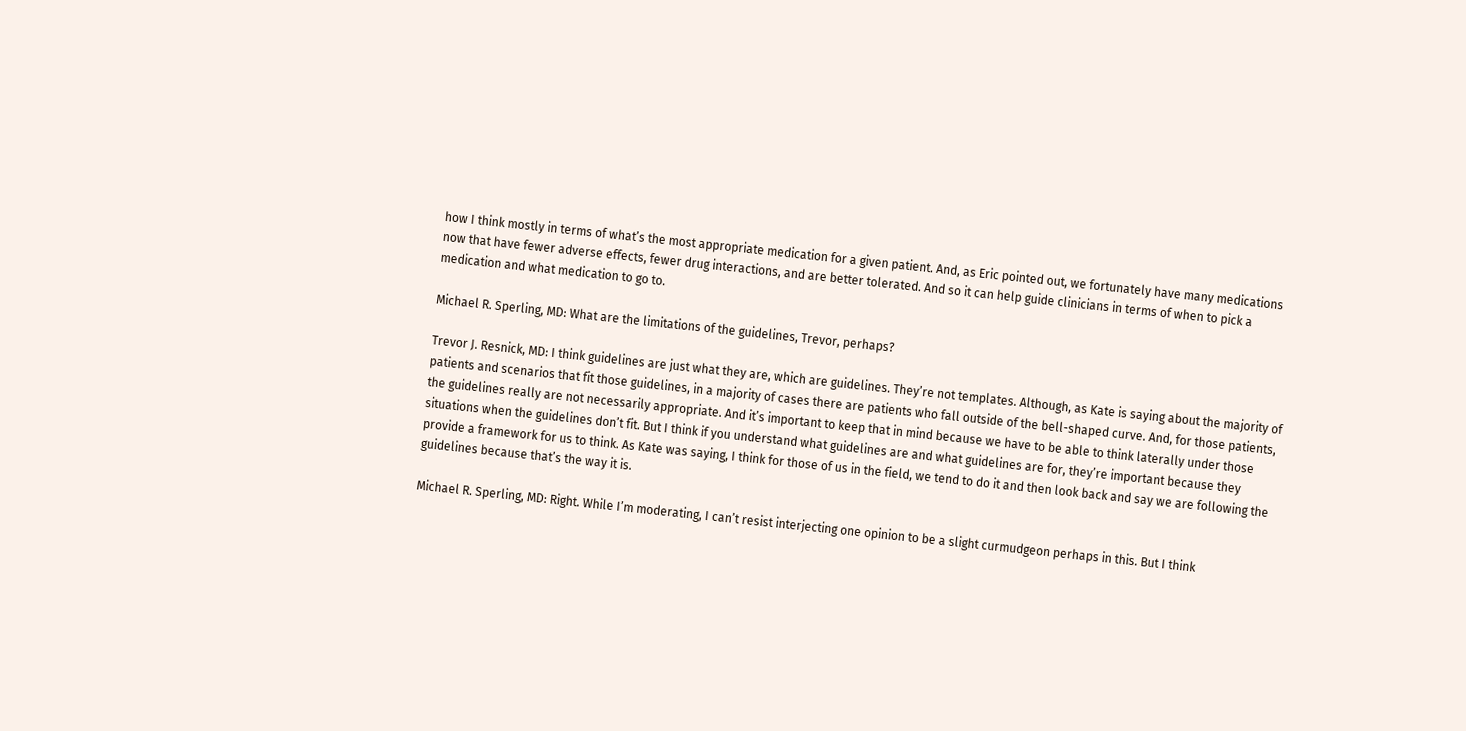how I think mostly in terms of what’s the most appropriate medication for a given patient. And, as Eric pointed out, we fortunately have many medications now that have fewer adverse effects, fewer drug interactions, and are better tolerated. And so it can help guide clinicians in terms of when to pick a medication and what medication to go to.

Michael R. Sperling, MD: What are the limitations of the guidelines, Trevor, perhaps?

Trevor J. Resnick, MD: I think guidelines are just what they are, which are guidelines. They’re not templates. Although, as Kate is saying about the majority of patients and scenarios that fit those guidelines, in a majority of cases there are patients who fall outside of the bell-shaped curve. And, for those patients, the guidelines really are not necessarily appropriate. And it’s important to keep that in mind because we have to be able to think laterally under those situations when the guidelines don’t fit. But I think if you understand what guidelines are and what guidelines are for, they’re important because they provide a framework for us to think. As Kate was saying, I think for those of us in the field, we tend to do it and then look back and say we are following the guidelines because that’s the way it is.

Michael R. Sperling, MD: Right. While I’m moderating, I can’t resist interjecting one opinion to be a slight curmudgeon perhaps in this. But I think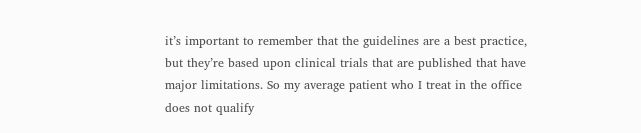it’s important to remember that the guidelines are a best practice, but they’re based upon clinical trials that are published that have major limitations. So my average patient who I treat in the office does not qualify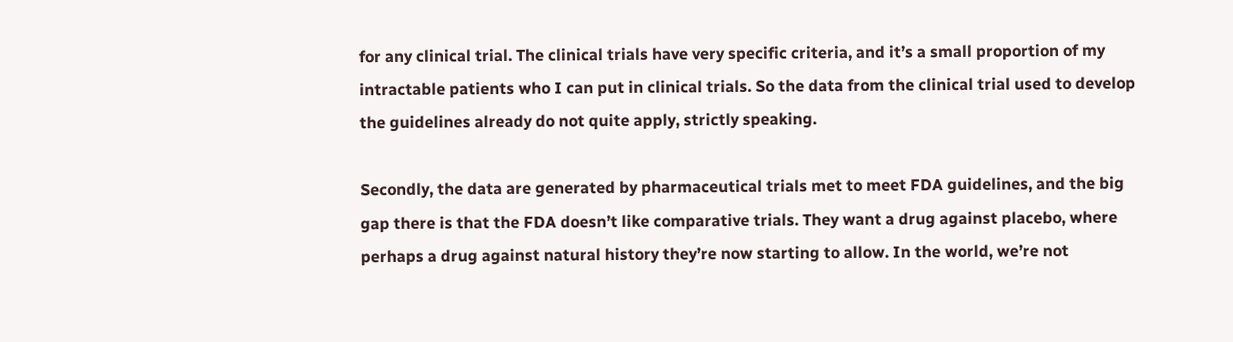for any clinical trial. The clinical trials have very specific criteria, and it’s a small proportion of my intractable patients who I can put in clinical trials. So the data from the clinical trial used to develop the guidelines already do not quite apply, strictly speaking.

Secondly, the data are generated by pharmaceutical trials met to meet FDA guidelines, and the big gap there is that the FDA doesn’t like comparative trials. They want a drug against placebo, where perhaps a drug against natural history they’re now starting to allow. In the world, we’re not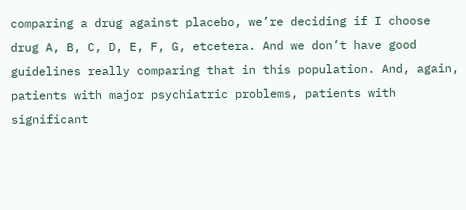comparing a drug against placebo, we’re deciding if I choose drug A, B, C, D, E, F, G, etcetera. And we don’t have good guidelines really comparing that in this population. And, again, patients with major psychiatric problems, patients with significant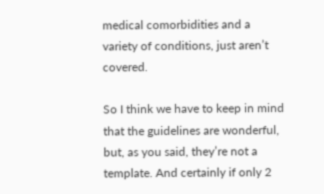medical comorbidities and a variety of conditions, just aren’t covered.

So I think we have to keep in mind that the guidelines are wonderful, but, as you said, they’re not a template. And certainly if only 2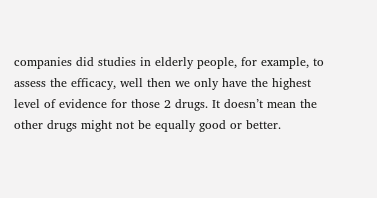companies did studies in elderly people, for example, to assess the efficacy, well then we only have the highest level of evidence for those 2 drugs. It doesn’t mean the other drugs might not be equally good or better.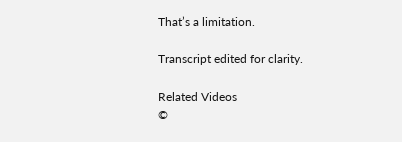That’s a limitation.

Transcript edited for clarity.

Related Videos
©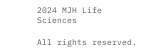2024 MJH Life Sciences

All rights reserved.